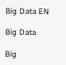Big Data EN

Big Data

Big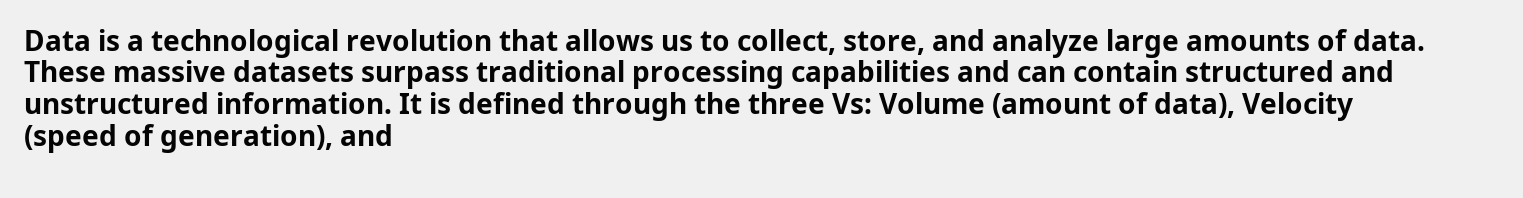Data is a technological revolution that allows us to collect, store, and analyze large amounts of data. These massive datasets surpass traditional processing capabilities and can contain structured and unstructured information. It is defined through the three Vs: Volume (amount of data), Velocity (speed of generation), and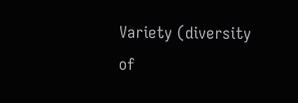Variety (diversity of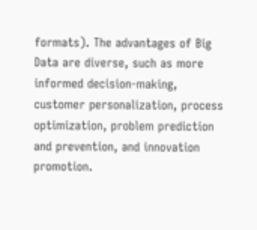formats). The advantages of Big Data are diverse, such as more informed decision-making, customer personalization, process optimization, problem prediction and prevention, and innovation promotion.